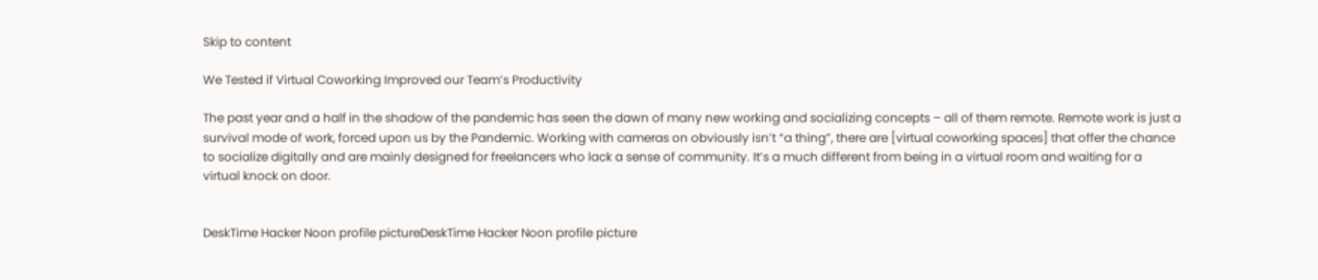Skip to content

We Tested if Virtual Coworking Improved our Team’s Productivity

The past year and a half in the shadow of the pandemic has seen the dawn of many new working and socializing concepts – all of them remote. Remote work is just a survival mode of work, forced upon us by the Pandemic. Working with cameras on obviously isn’t “a thing”, there are [virtual coworking spaces] that offer the chance to socialize digitally and are mainly designed for freelancers who lack a sense of community. It’s a much different from being in a virtual room and waiting for a virtual knock on door.


DeskTime Hacker Noon profile pictureDeskTime Hacker Noon profile picture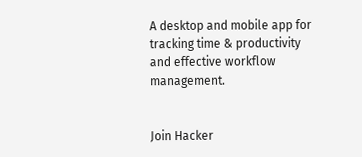A desktop and mobile app for tracking time & productivity and effective workflow management.


Join Hacker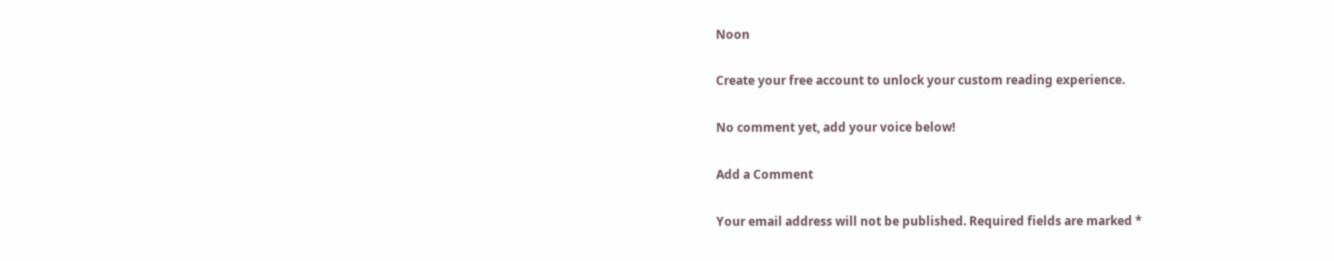Noon

Create your free account to unlock your custom reading experience.

No comment yet, add your voice below!

Add a Comment

Your email address will not be published. Required fields are marked *